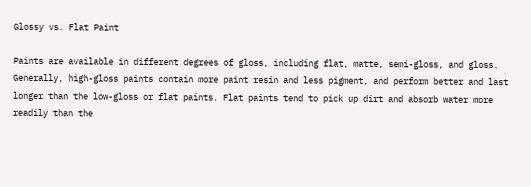Glossy vs. Flat Paint

Paints are available in different degrees of gloss, including flat, matte, semi-gloss, and gloss. Generally, high-gloss paints contain more paint resin and less pigment, and perform better and last longer than the low-gloss or flat paints. Flat paints tend to pick up dirt and absorb water more readily than the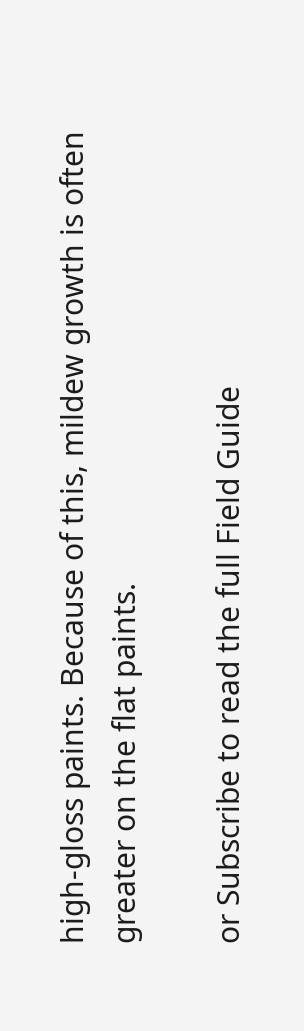high-gloss paints. Because of this, mildew growth is often greater on the flat paints.

or Subscribe to read the full Field Guide